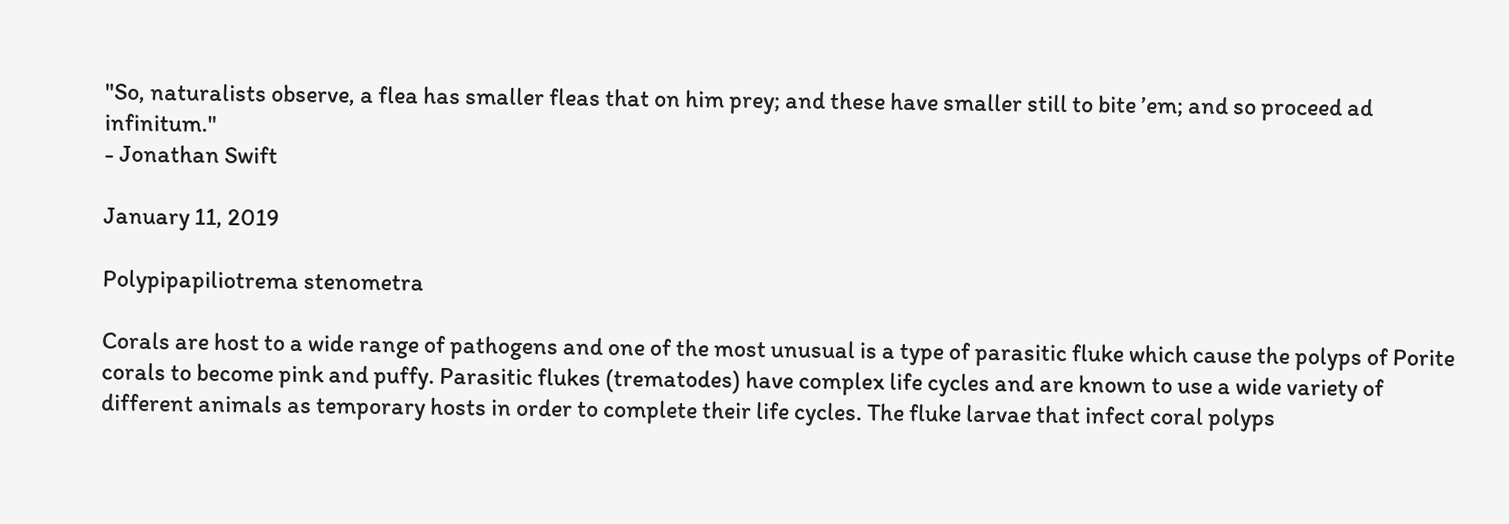"So, naturalists observe, a flea has smaller fleas that on him prey; and these have smaller still to bite ’em; and so proceed ad infinitum."
- Jonathan Swift

January 11, 2019

Polypipapiliotrema stenometra

Corals are host to a wide range of pathogens and one of the most unusual is a type of parasitic fluke which cause the polyps of Porite corals to become pink and puffy. Parasitic flukes (trematodes) have complex life cycles and are known to use a wide variety of different animals as temporary hosts in order to complete their life cycles. The fluke larvae that infect coral polyps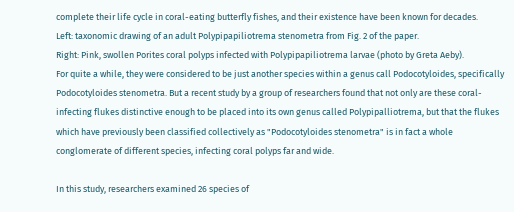complete their life cycle in coral-eating butterfly fishes, and their existence have been known for decades.
Left: taxonomic drawing of an adult Polypipapiliotrema stenometra from Fig. 2 of the paper.
Right: Pink, swollen Porites coral polyps infected with Polypipapiliotrema larvae (photo by Greta Aeby).
For quite a while, they were considered to be just another species within a genus call Podocotyloides, specifically Podocotyloides stenometra. But a recent study by a group of researchers found that not only are these coral-infecting flukes distinctive enough to be placed into its own genus called Polypipalliotrema, but that the flukes which have previously been classified collectively as "Podocotyloides stenometra" is in fact a whole conglomerate of different species, infecting coral polyps far and wide.

In this study, researchers examined 26 species of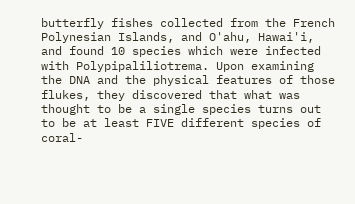butterfly fishes collected from the French Polynesian Islands, and O'ahu, Hawai'i, and found 10 species which were infected with Polypipaliliotrema. Upon examining the DNA and the physical features of those flukes, they discovered that what was thought to be a single species turns out to be at least FIVE different species of coral-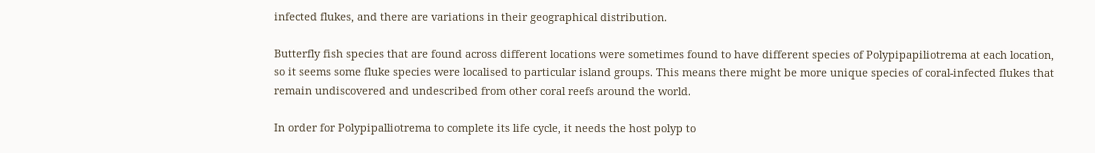infected flukes, and there are variations in their geographical distribution.

Butterfly fish species that are found across different locations were sometimes found to have different species of Polypipapiliotrema at each location, so it seems some fluke species were localised to particular island groups. This means there might be more unique species of coral-infected flukes that remain undiscovered and undescribed from other coral reefs around the world.

In order for Polypipalliotrema to complete its life cycle, it needs the host polyp to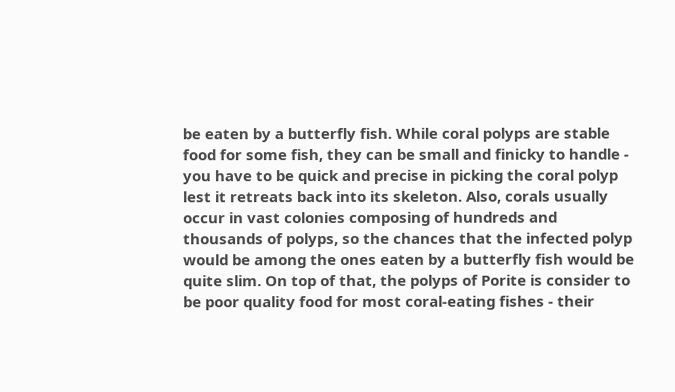be eaten by a butterfly fish. While coral polyps are stable food for some fish, they can be small and finicky to handle - you have to be quick and precise in picking the coral polyp lest it retreats back into its skeleton. Also, corals usually occur in vast colonies composing of hundreds and thousands of polyps, so the chances that the infected polyp would be among the ones eaten by a butterfly fish would be quite slim. On top of that, the polyps of Porite is consider to be poor quality food for most coral-eating fishes - their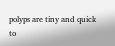polyps are tiny and quick to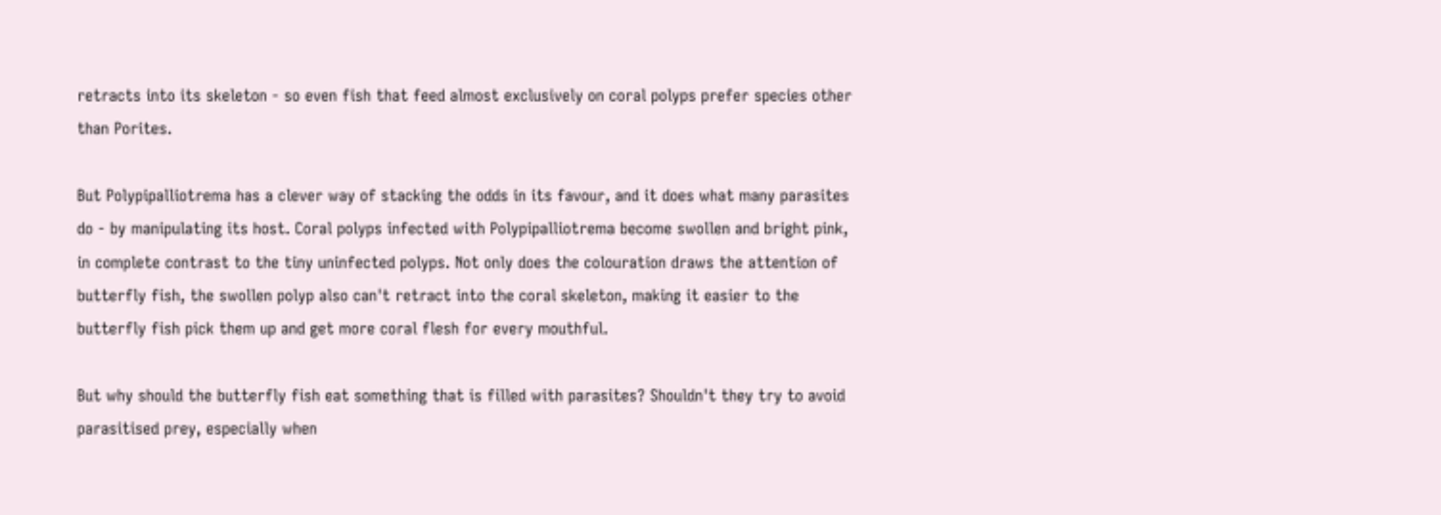retracts into its skeleton - so even fish that feed almost exclusively on coral polyps prefer species other than Porites.

But Polypipalliotrema has a clever way of stacking the odds in its favour, and it does what many parasites do - by manipulating its host. Coral polyps infected with Polypipalliotrema become swollen and bright pink, in complete contrast to the tiny uninfected polyps. Not only does the colouration draws the attention of butterfly fish, the swollen polyp also can't retract into the coral skeleton, making it easier to the butterfly fish pick them up and get more coral flesh for every mouthful.

But why should the butterfly fish eat something that is filled with parasites? Shouldn't they try to avoid parasitised prey, especially when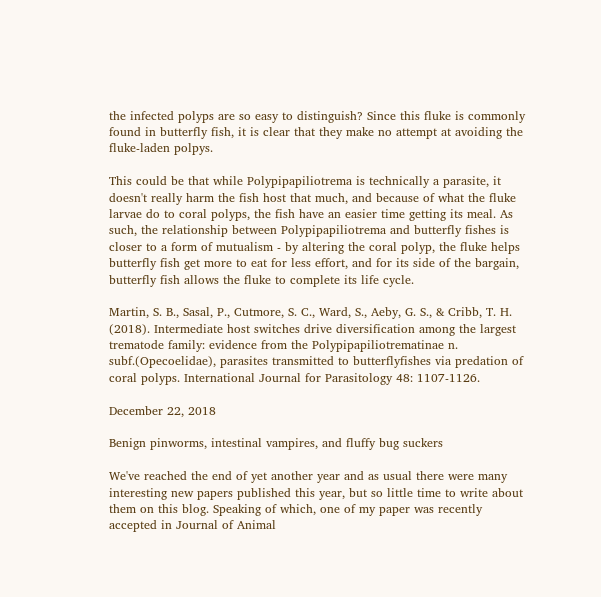the infected polyps are so easy to distinguish? Since this fluke is commonly found in butterfly fish, it is clear that they make no attempt at avoiding the fluke-laden polpys.

This could be that while Polypipapiliotrema is technically a parasite, it doesn't really harm the fish host that much, and because of what the fluke larvae do to coral polyps, the fish have an easier time getting its meal. As such, the relationship between Polypipapiliotrema and butterfly fishes is closer to a form of mutualism - by altering the coral polyp, the fluke helps butterfly fish get more to eat for less effort, and for its side of the bargain, butterfly fish allows the fluke to complete its life cycle.

Martin, S. B., Sasal, P., Cutmore, S. C., Ward, S., Aeby, G. S., & Cribb, T. H. (2018). Intermediate host switches drive diversification among the largest trematode family: evidence from the Polypipapiliotrematinae n. subf.(Opecoelidae), parasites transmitted to butterflyfishes via predation of coral polyps. International Journal for Parasitology 48: 1107-1126.

December 22, 2018

Benign pinworms, intestinal vampires, and fluffy bug suckers

We've reached the end of yet another year and as usual there were many interesting new papers published this year, but so little time to write about them on this blog. Speaking of which, one of my paper was recently accepted in Journal of Animal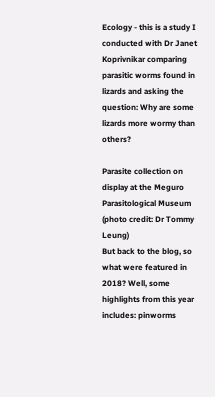Ecology - this is a study I conducted with Dr Janet Koprivnikar comparing parasitic worms found in lizards and asking the question: Why are some lizards more wormy than others?

Parasite collection on display at the Meguro Parasitological Museum (photo credit: Dr Tommy Leung)
But back to the blog, so what were featured in 2018? Well, some highlights from this year includes: pinworms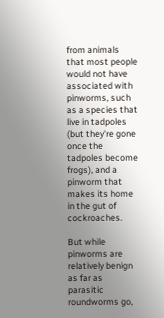from animals that most people would not have associated with pinworms, such as a species that live in tadpoles (but they're gone once the tadpoles become frogs), and a pinworm that makes its home in the gut of cockroaches.

But while pinworms are relatively benign as far as parasitic roundworms go,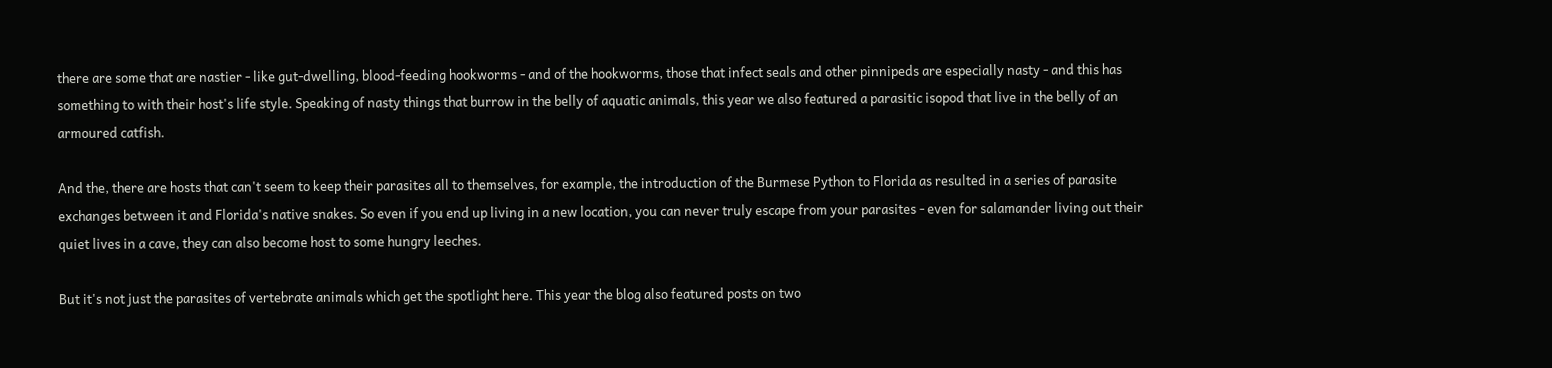there are some that are nastier - like gut-dwelling, blood-feeding hookworms - and of the hookworms, those that infect seals and other pinnipeds are especially nasty - and this has something to with their host's life style. Speaking of nasty things that burrow in the belly of aquatic animals, this year we also featured a parasitic isopod that live in the belly of an armoured catfish.

And the, there are hosts that can't seem to keep their parasites all to themselves, for example, the introduction of the Burmese Python to Florida as resulted in a series of parasite exchanges between it and Florida's native snakes. So even if you end up living in a new location, you can never truly escape from your parasites - even for salamander living out their quiet lives in a cave, they can also become host to some hungry leeches.

But it's not just the parasites of vertebrate animals which get the spotlight here. This year the blog also featured posts on two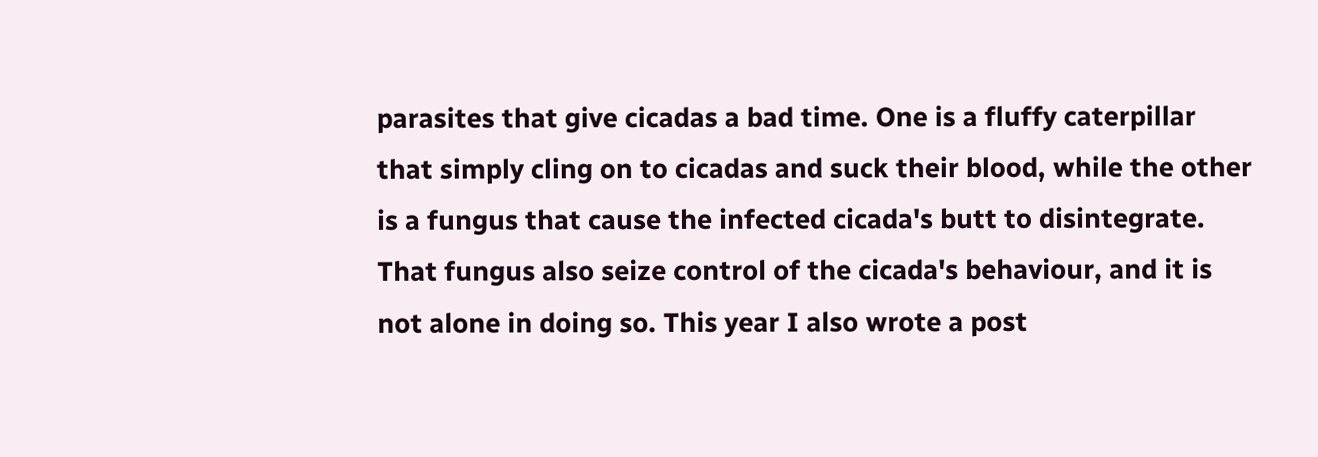parasites that give cicadas a bad time. One is a fluffy caterpillar that simply cling on to cicadas and suck their blood, while the other is a fungus that cause the infected cicada's butt to disintegrate. That fungus also seize control of the cicada's behaviour, and it is not alone in doing so. This year I also wrote a post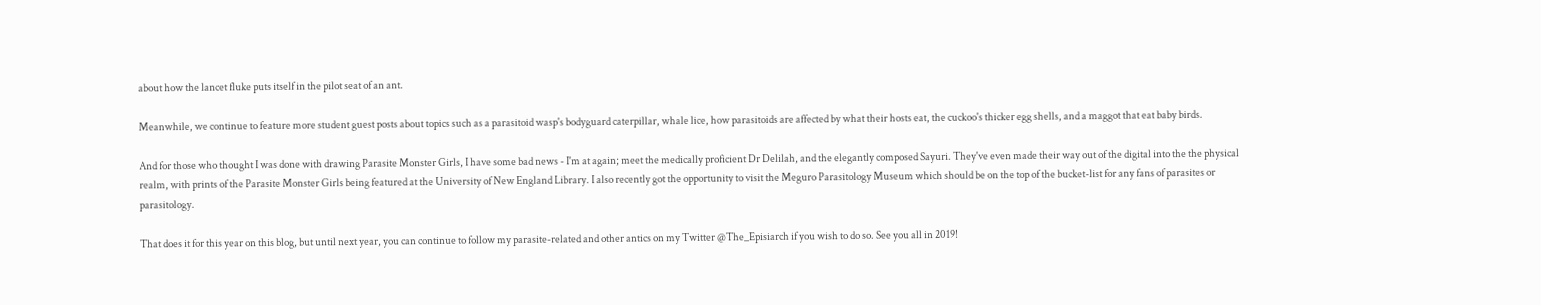about how the lancet fluke puts itself in the pilot seat of an ant.

Meanwhile, we continue to feature more student guest posts about topics such as a parasitoid wasp's bodyguard caterpillar, whale lice, how parasitoids are affected by what their hosts eat, the cuckoo's thicker egg shells, and a maggot that eat baby birds.

And for those who thought I was done with drawing Parasite Monster Girls, I have some bad news - I'm at again; meet the medically proficient Dr Delilah, and the elegantly composed Sayuri. They've even made their way out of the digital into the the physical realm, with prints of the Parasite Monster Girls being featured at the University of New England Library. I also recently got the opportunity to visit the Meguro Parasitology Museum which should be on the top of the bucket-list for any fans of parasites or parasitology.

That does it for this year on this blog, but until next year, you can continue to follow my parasite-related and other antics on my Twitter @The_Episiarch if you wish to do so. See you all in 2019!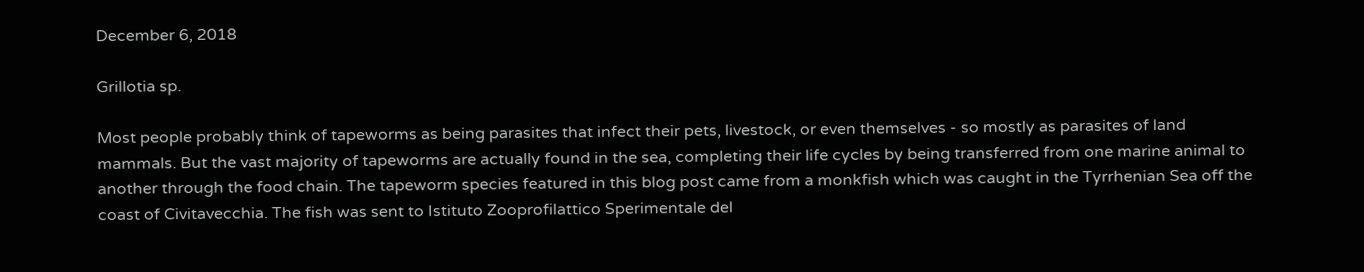December 6, 2018

Grillotia sp.

Most people probably think of tapeworms as being parasites that infect their pets, livestock, or even themselves - so mostly as parasites of land mammals. But the vast majority of tapeworms are actually found in the sea, completing their life cycles by being transferred from one marine animal to another through the food chain. The tapeworm species featured in this blog post came from a monkfish which was caught in the Tyrrhenian Sea off the coast of Civitavecchia. The fish was sent to Istituto Zooprofilattico Sperimentale del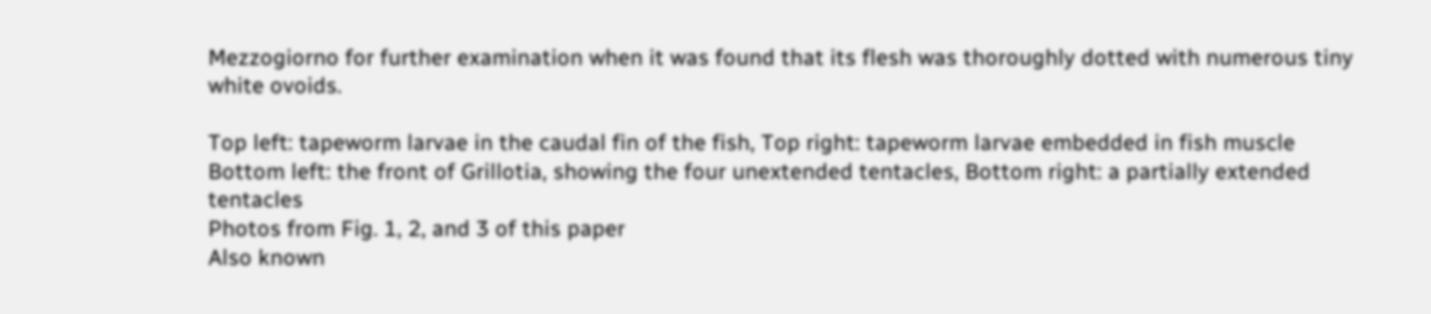Mezzogiorno for further examination when it was found that its flesh was thoroughly dotted with numerous tiny white ovoids.

Top left: tapeworm larvae in the caudal fin of the fish, Top right: tapeworm larvae embedded in fish muscle
Bottom left: the front of Grillotia, showing the four unextended tentacles, Bottom right: a partially extended tentacles
Photos from Fig. 1, 2, and 3 of this paper
Also known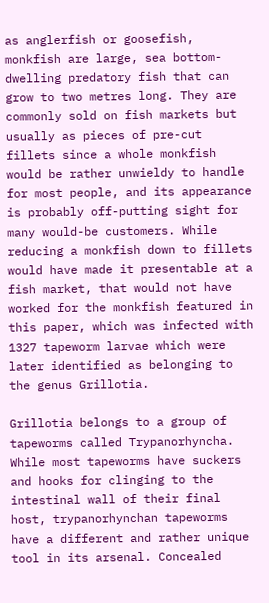as anglerfish or goosefish, monkfish are large, sea bottom-dwelling predatory fish that can grow to two metres long. They are commonly sold on fish markets but usually as pieces of pre-cut fillets since a whole monkfish would be rather unwieldy to handle for most people, and its appearance is probably off-putting sight for many would-be customers. While reducing a monkfish down to fillets would have made it presentable at a fish market, that would not have worked for the monkfish featured in this paper, which was infected with 1327 tapeworm larvae which were later identified as belonging to the genus Grillotia.

Grillotia belongs to a group of tapeworms called Trypanorhyncha. While most tapeworms have suckers and hooks for clinging to the intestinal wall of their final host, trypanorhynchan tapeworms have a different and rather unique tool in its arsenal. Concealed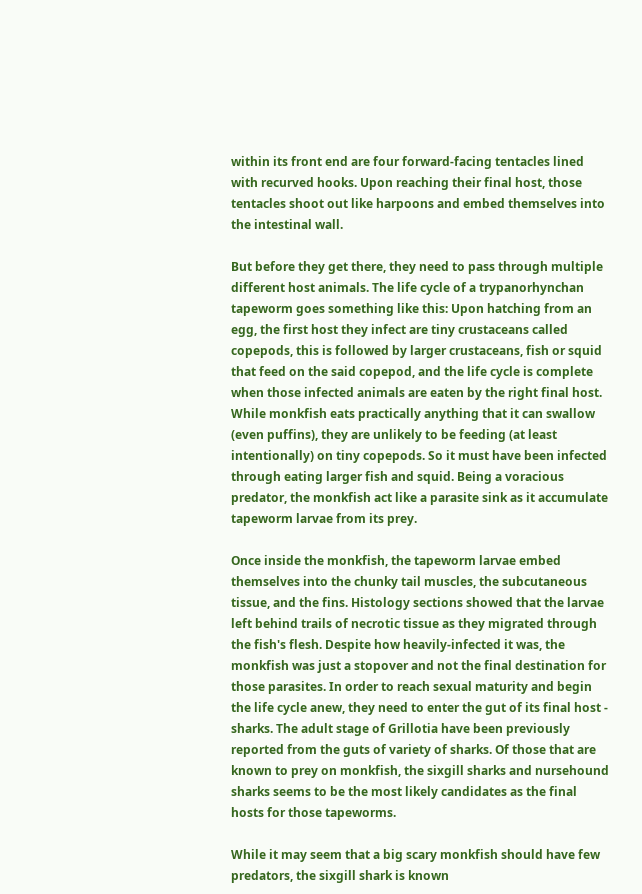within its front end are four forward-facing tentacles lined with recurved hooks. Upon reaching their final host, those tentacles shoot out like harpoons and embed themselves into the intestinal wall.

But before they get there, they need to pass through multiple different host animals. The life cycle of a trypanorhynchan tapeworm goes something like this: Upon hatching from an egg, the first host they infect are tiny crustaceans called copepods, this is followed by larger crustaceans, fish or squid that feed on the said copepod, and the life cycle is complete when those infected animals are eaten by the right final host. While monkfish eats practically anything that it can swallow (even puffins), they are unlikely to be feeding (at least intentionally) on tiny copepods. So it must have been infected through eating larger fish and squid. Being a voracious predator, the monkfish act like a parasite sink as it accumulate tapeworm larvae from its prey.

Once inside the monkfish, the tapeworm larvae embed themselves into the chunky tail muscles, the subcutaneous tissue, and the fins. Histology sections showed that the larvae left behind trails of necrotic tissue as they migrated through the fish's flesh. Despite how heavily-infected it was, the monkfish was just a stopover and not the final destination for those parasites. In order to reach sexual maturity and begin the life cycle anew, they need to enter the gut of its final host - sharks. The adult stage of Grillotia have been previously reported from the guts of variety of sharks. Of those that are known to prey on monkfish, the sixgill sharks and nursehound sharks seems to be the most likely candidates as the final hosts for those tapeworms.

While it may seem that a big scary monkfish should have few predators, the sixgill shark is known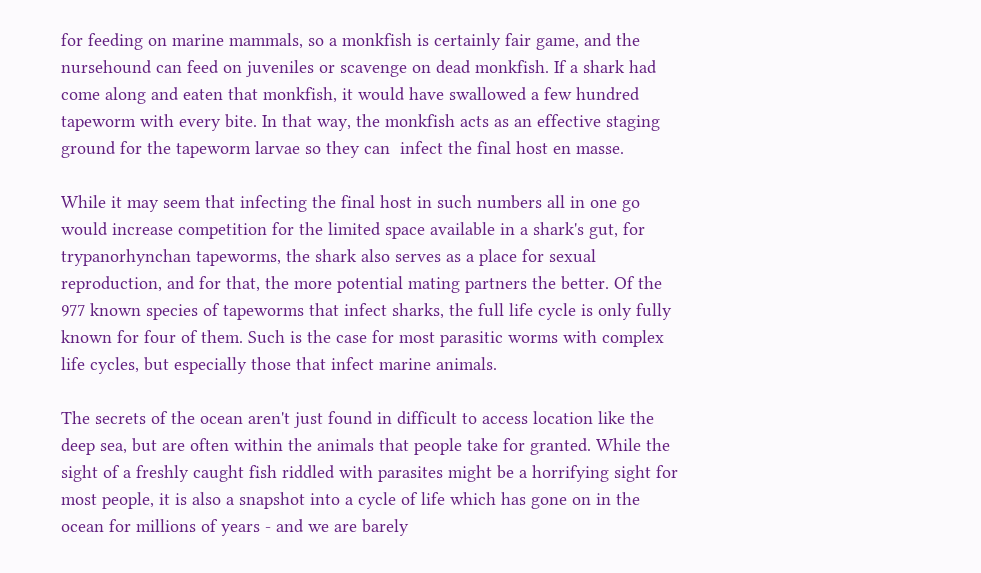for feeding on marine mammals, so a monkfish is certainly fair game, and the nursehound can feed on juveniles or scavenge on dead monkfish. If a shark had come along and eaten that monkfish, it would have swallowed a few hundred tapeworm with every bite. In that way, the monkfish acts as an effective staging ground for the tapeworm larvae so they can  infect the final host en masse.

While it may seem that infecting the final host in such numbers all in one go would increase competition for the limited space available in a shark's gut, for trypanorhynchan tapeworms, the shark also serves as a place for sexual reproduction, and for that, the more potential mating partners the better. Of the 977 known species of tapeworms that infect sharks, the full life cycle is only fully known for four of them. Such is the case for most parasitic worms with complex life cycles, but especially those that infect marine animals.

The secrets of the ocean aren't just found in difficult to access location like the deep sea, but are often within the animals that people take for granted. While the sight of a freshly caught fish riddled with parasites might be a horrifying sight for most people, it is also a snapshot into a cycle of life which has gone on in the ocean for millions of years - and we are barely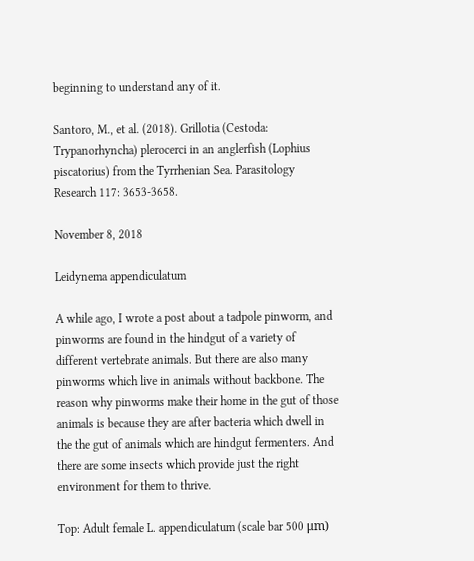beginning to understand any of it.

Santoro, M., et al. (2018). Grillotia (Cestoda: Trypanorhyncha) plerocerci in an anglerfish (Lophius piscatorius) from the Tyrrhenian Sea. Parasitology Research 117: 3653-3658.

November 8, 2018

Leidynema appendiculatum

A while ago, I wrote a post about a tadpole pinworm, and pinworms are found in the hindgut of a variety of different vertebrate animals. But there are also many pinworms which live in animals without backbone. The reason why pinworms make their home in the gut of those animals is because they are after bacteria which dwell in the the gut of animals which are hindgut fermenters. And there are some insects which provide just the right environment for them to thrive.

Top: Adult female L. appendiculatum (scale bar 500 μm)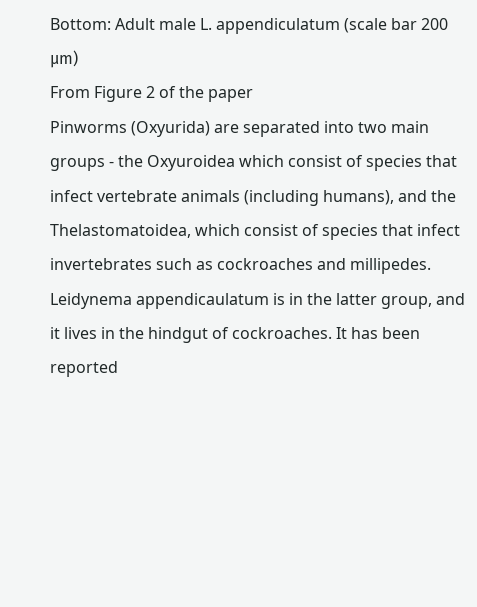Bottom: Adult male L. appendiculatum (scale bar 200 μm)
From Figure 2 of the paper
Pinworms (Oxyurida) are separated into two main groups - the Oxyuroidea which consist of species that infect vertebrate animals (including humans), and the Thelastomatoidea, which consist of species that infect invertebrates such as cockroaches and millipedes. Leidynema appendicaulatum is in the latter group, and it lives in the hindgut of cockroaches. It has been reported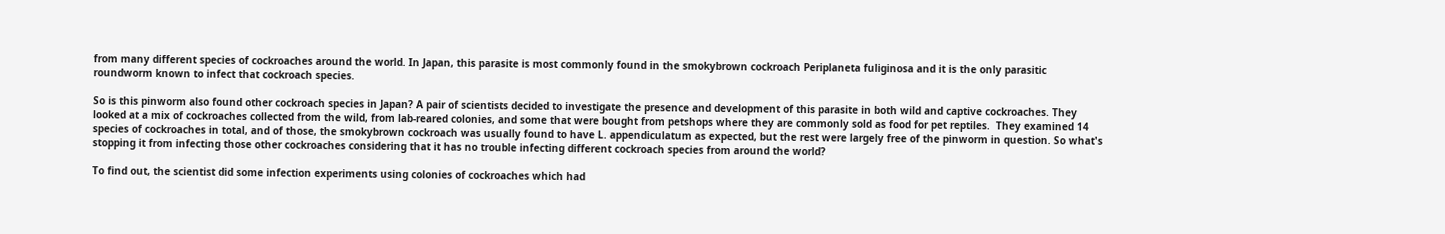from many different species of cockroaches around the world. In Japan, this parasite is most commonly found in the smokybrown cockroach Periplaneta fuliginosa and it is the only parasitic roundworm known to infect that cockroach species.

So is this pinworm also found other cockroach species in Japan? A pair of scientists decided to investigate the presence and development of this parasite in both wild and captive cockroaches. They looked at a mix of cockroaches collected from the wild, from lab-reared colonies, and some that were bought from petshops where they are commonly sold as food for pet reptiles.  They examined 14 species of cockroaches in total, and of those, the smokybrown cockroach was usually found to have L. appendiculatum as expected, but the rest were largely free of the pinworm in question. So what's stopping it from infecting those other cockroaches considering that it has no trouble infecting different cockroach species from around the world?

To find out, the scientist did some infection experiments using colonies of cockroaches which had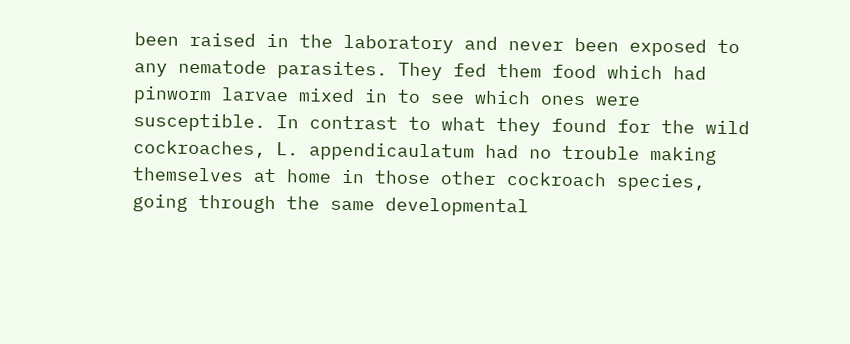been raised in the laboratory and never been exposed to any nematode parasites. They fed them food which had pinworm larvae mixed in to see which ones were susceptible. In contrast to what they found for the wild cockroaches, L. appendicaulatum had no trouble making themselves at home in those other cockroach species, going through the same developmental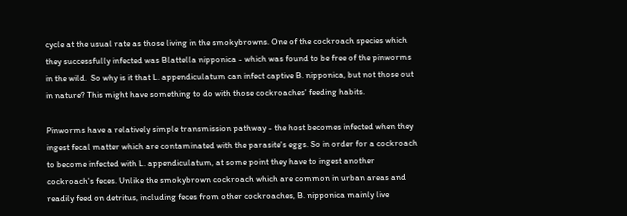cycle at the usual rate as those living in the smokybrowns. One of the cockroach species which they successfully infected was Blattella nipponica - which was found to be free of the pinworms in the wild.  So why is it that L. appendiculatum can infect captive B. nipponica, but not those out in nature? This might have something to do with those cockroaches' feeding habits.

Pinworms have a relatively simple transmission pathway - the host becomes infected when they ingest fecal matter which are contaminated with the parasite's eggs. So in order for a cockroach to become infected with L. appendiculatum, at some point they have to ingest another cockroach's feces. Unlike the smokybrown cockroach which are common in urban areas and readily feed on detritus, including feces from other cockroaches, B. nipponica mainly live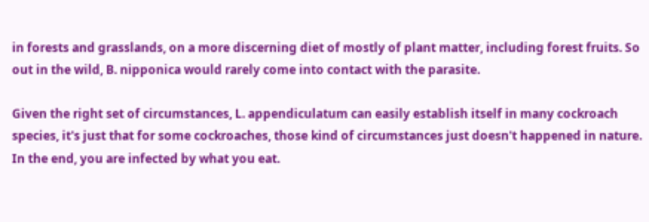in forests and grasslands, on a more discerning diet of mostly of plant matter, including forest fruits. So out in the wild, B. nipponica would rarely come into contact with the parasite.

Given the right set of circumstances, L. appendiculatum can easily establish itself in many cockroach species, it's just that for some cockroaches, those kind of circumstances just doesn't happened in nature. In the end, you are infected by what you eat.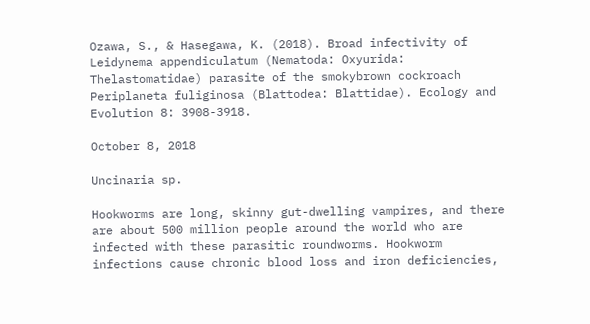Ozawa, S., & Hasegawa, K. (2018). Broad infectivity of Leidynema appendiculatum (Nematoda: Oxyurida: Thelastomatidae) parasite of the smokybrown cockroach Periplaneta fuliginosa (Blattodea: Blattidae). Ecology and Evolution 8: 3908-3918.

October 8, 2018

Uncinaria sp.

Hookworms are long, skinny gut-dwelling vampires, and there are about 500 million people around the world who are infected with these parasitic roundworms. Hookworm infections cause chronic blood loss and iron deficiencies,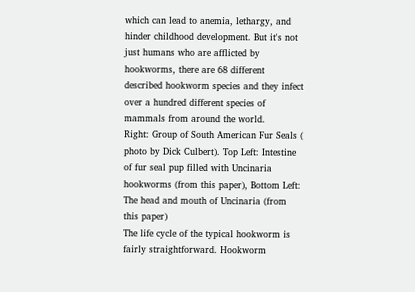which can lead to anemia, lethargy, and hinder childhood development. But it's not just humans who are afflicted by hookworms, there are 68 different described hookworm species and they infect over a hundred different species of mammals from around the world.
Right: Group of South American Fur Seals ( photo by Dick Culbert). Top Left: Intestine of fur seal pup filled with Uncinaria hookworms (from this paper), Bottom Left: The head and mouth of Uncinaria (from this paper)
The life cycle of the typical hookworm is fairly straightforward. Hookworm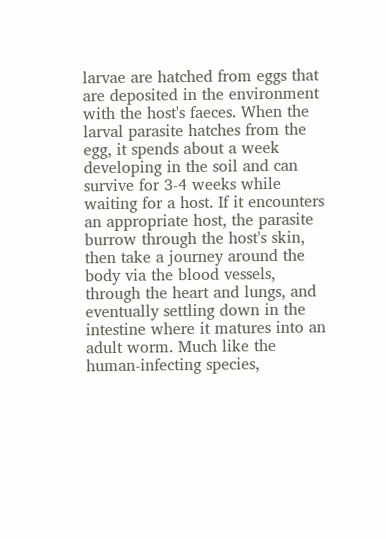larvae are hatched from eggs that are deposited in the environment with the host's faeces. When the larval parasite hatches from the egg, it spends about a week developing in the soil and can survive for 3-4 weeks while waiting for a host. If it encounters an appropriate host, the parasite burrow through the host's skin, then take a journey around the body via the blood vessels, through the heart and lungs, and eventually settling down in the intestine where it matures into an adult worm. Much like the human-infecting species,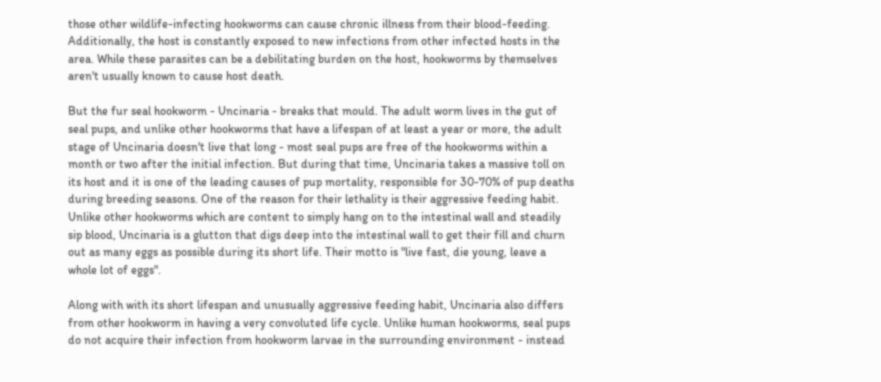those other wildlife-infecting hookworms can cause chronic illness from their blood-feeding. Additionally, the host is constantly exposed to new infections from other infected hosts in the area. While these parasites can be a debilitating burden on the host, hookworms by themselves aren't usually known to cause host death.

But the fur seal hookworm - Uncinaria - breaks that mould. The adult worm lives in the gut of seal pups, and unlike other hookworms that have a lifespan of at least a year or more, the adult stage of Uncinaria doesn't live that long - most seal pups are free of the hookworms within a month or two after the initial infection. But during that time, Uncinaria takes a massive toll on its host and it is one of the leading causes of pup mortality, responsible for 30-70% of pup deaths during breeding seasons. One of the reason for their lethality is their aggressive feeding habit. Unlike other hookworms which are content to simply hang on to the intestinal wall and steadily sip blood, Uncinaria is a glutton that digs deep into the intestinal wall to get their fill and churn out as many eggs as possible during its short life. Their motto is "live fast, die young, leave a whole lot of eggs".

Along with with its short lifespan and unusually aggressive feeding habit, Uncinaria also differs from other hookworm in having a very convoluted life cycle. Unlike human hookworms, seal pups do not acquire their infection from hookworm larvae in the surrounding environment - instead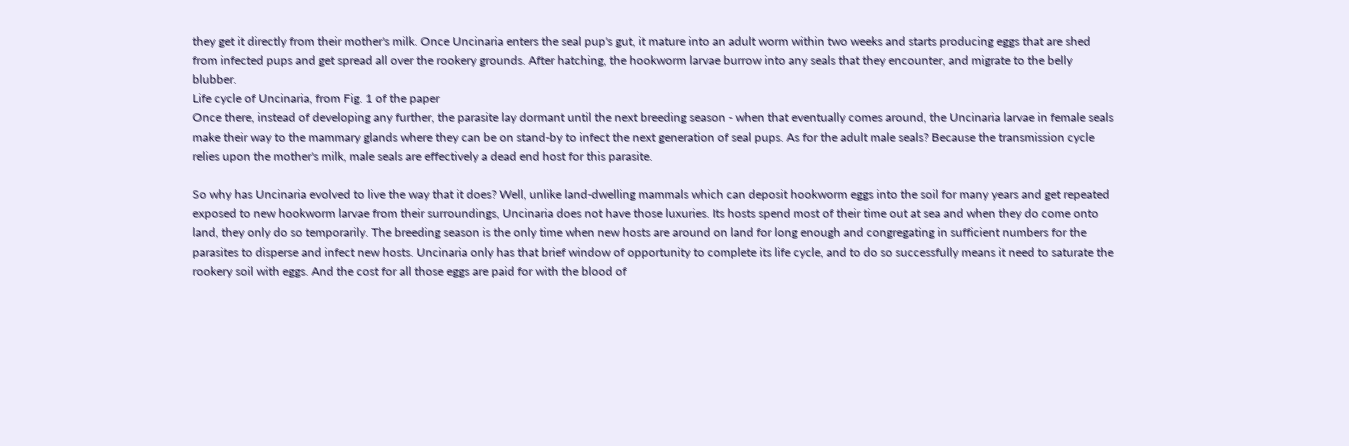they get it directly from their mother's milk. Once Uncinaria enters the seal pup's gut, it mature into an adult worm within two weeks and starts producing eggs that are shed from infected pups and get spread all over the rookery grounds. After hatching, the hookworm larvae burrow into any seals that they encounter, and migrate to the belly blubber.
Life cycle of Uncinaria, from Fig. 1 of the paper
Once there, instead of developing any further, the parasite lay dormant until the next breeding season - when that eventually comes around, the Uncinaria larvae in female seals make their way to the mammary glands where they can be on stand-by to infect the next generation of seal pups. As for the adult male seals? Because the transmission cycle relies upon the mother's milk, male seals are effectively a dead end host for this parasite.

So why has Uncinaria evolved to live the way that it does? Well, unlike land-dwelling mammals which can deposit hookworm eggs into the soil for many years and get repeated exposed to new hookworm larvae from their surroundings, Uncinaria does not have those luxuries. Its hosts spend most of their time out at sea and when they do come onto land, they only do so temporarily. The breeding season is the only time when new hosts are around on land for long enough and congregating in sufficient numbers for the parasites to disperse and infect new hosts. Uncinaria only has that brief window of opportunity to complete its life cycle, and to do so successfully means it need to saturate the rookery soil with eggs. And the cost for all those eggs are paid for with the blood of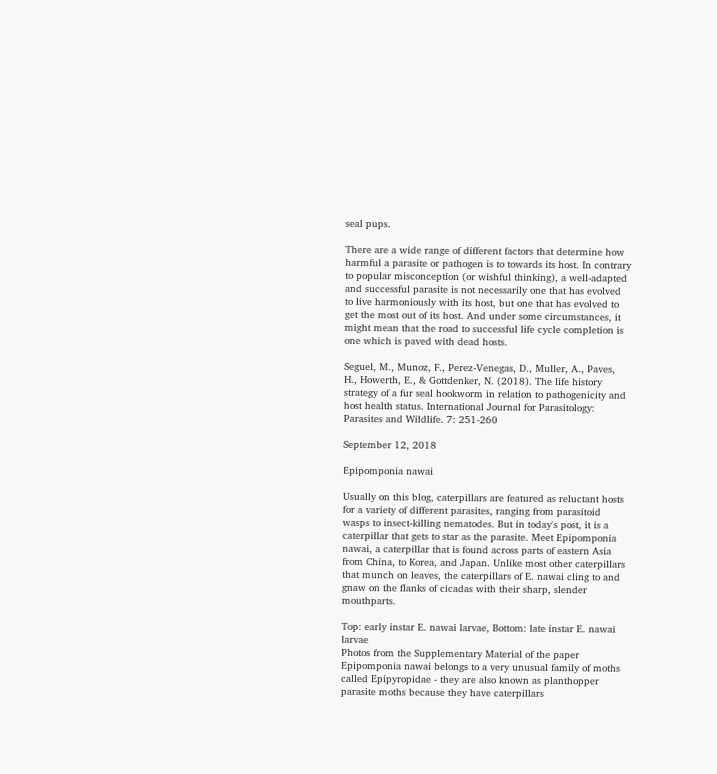seal pups.

There are a wide range of different factors that determine how harmful a parasite or pathogen is to towards its host. In contrary to popular misconception (or wishful thinking), a well-adapted and successful parasite is not necessarily one that has evolved to live harmoniously with its host, but one that has evolved to get the most out of its host. And under some circumstances, it might mean that the road to successful life cycle completion is one which is paved with dead hosts.

Seguel, M., Munoz, F., Perez-Venegas, D., Muller, A., Paves, H., Howerth, E., & Gottdenker, N. (2018). The life history strategy of a fur seal hookworm in relation to pathogenicity and host health status. International Journal for Parasitology: Parasites and Wildlife. 7: 251-260

September 12, 2018

Epipomponia nawai

Usually on this blog, caterpillars are featured as reluctant hosts for a variety of different parasites, ranging from parasitoid wasps to insect-killing nematodes. But in today's post, it is a caterpillar that gets to star as the parasite. Meet Epipomponia nawai, a caterpillar that is found across parts of eastern Asia from China, to Korea, and Japan. Unlike most other caterpillars that munch on leaves, the caterpillars of E. nawai cling to and gnaw on the flanks of cicadas with their sharp, slender mouthparts.

Top: early instar E. nawai larvae, Bottom: late instar E. nawai larvae
Photos from the Supplementary Material of the paper
Epipomponia nawai belongs to a very unusual family of moths called Epipyropidae - they are also known as planthopper parasite moths because they have caterpillars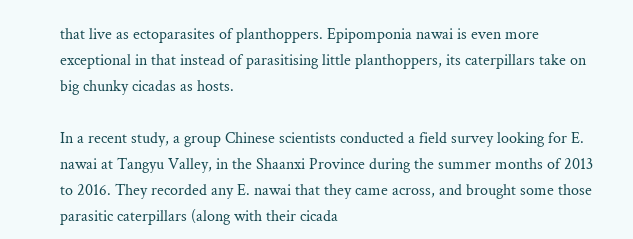that live as ectoparasites of planthoppers. Epipomponia nawai is even more exceptional in that instead of parasitising little planthoppers, its caterpillars take on big chunky cicadas as hosts.

In a recent study, a group Chinese scientists conducted a field survey looking for E. nawai at Tangyu Valley, in the Shaanxi Province during the summer months of 2013 to 2016. They recorded any E. nawai that they came across, and brought some those parasitic caterpillars (along with their cicada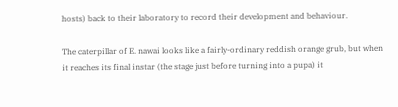hosts) back to their laboratory to record their development and behaviour.

The caterpillar of E. nawai looks like a fairly-ordinary reddish orange grub, but when it reaches its final instar (the stage just before turning into a pupa) it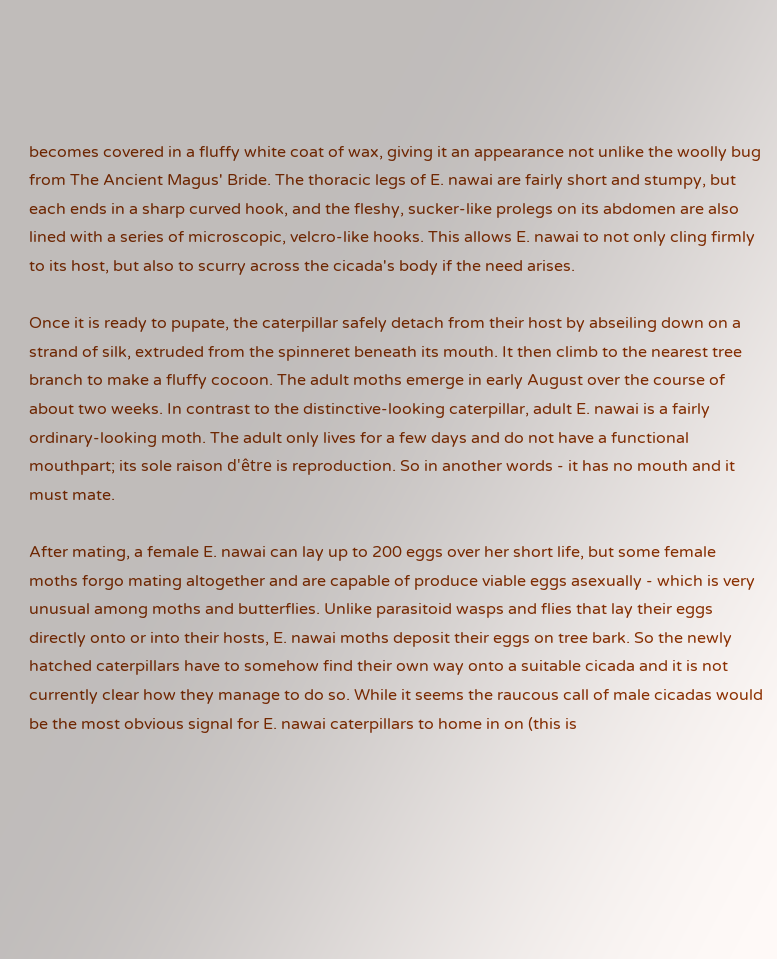becomes covered in a fluffy white coat of wax, giving it an appearance not unlike the woolly bug from The Ancient Magus' Bride. The thoracic legs of E. nawai are fairly short and stumpy, but each ends in a sharp curved hook, and the fleshy, sucker-like prolegs on its abdomen are also lined with a series of microscopic, velcro-like hooks. This allows E. nawai to not only cling firmly to its host, but also to scurry across the cicada's body if the need arises.

Once it is ready to pupate, the caterpillar safely detach from their host by abseiling down on a strand of silk, extruded from the spinneret beneath its mouth. It then climb to the nearest tree branch to make a fluffy cocoon. The adult moths emerge in early August over the course of about two weeks. In contrast to the distinctive-looking caterpillar, adult E. nawai is a fairly ordinary-looking moth. The adult only lives for a few days and do not have a functional mouthpart; its sole raison d'être is reproduction. So in another words - it has no mouth and it must mate.

After mating, a female E. nawai can lay up to 200 eggs over her short life, but some female moths forgo mating altogether and are capable of produce viable eggs asexually - which is very unusual among moths and butterflies. Unlike parasitoid wasps and flies that lay their eggs directly onto or into their hosts, E. nawai moths deposit their eggs on tree bark. So the newly hatched caterpillars have to somehow find their own way onto a suitable cicada and it is not currently clear how they manage to do so. While it seems the raucous call of male cicadas would be the most obvious signal for E. nawai caterpillars to home in on (this is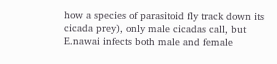how a species of parasitoid fly track down its cicada prey), only male cicadas call, but E.nawai infects both male and female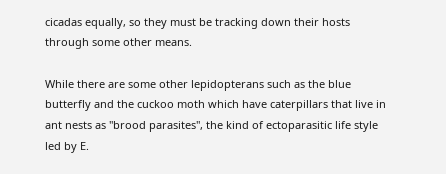cicadas equally, so they must be tracking down their hosts through some other means.

While there are some other lepidopterans such as the blue butterfly and the cuckoo moth which have caterpillars that live in ant nests as "brood parasites", the kind of ectoparasitic life style led by E.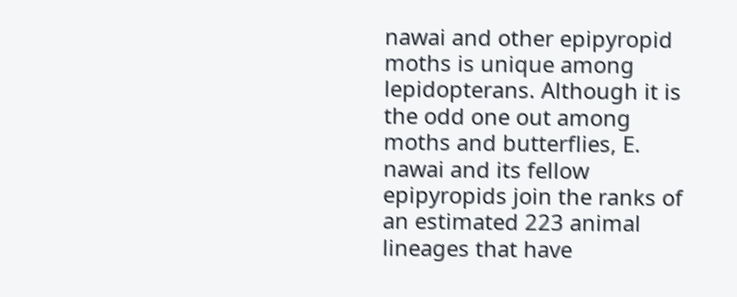nawai and other epipyropid moths is unique among lepidopterans. Although it is the odd one out among moths and butterflies, E. nawai and its fellow epipyropids join the ranks of an estimated 223 animal lineages that have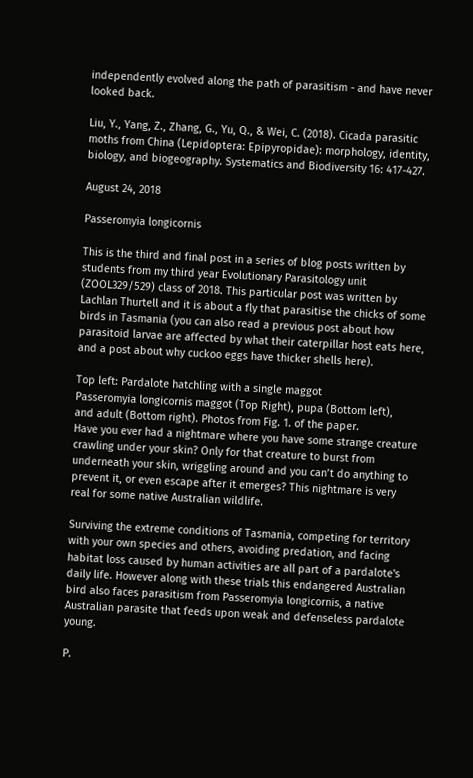independently evolved along the path of parasitism - and have never looked back.

Liu, Y., Yang, Z., Zhang, G., Yu, Q., & Wei, C. (2018). Cicada parasitic moths from China (Lepidoptera: Epipyropidae): morphology, identity, biology, and biogeography. Systematics and Biodiversity 16: 417-427.

August 24, 2018

Passeromyia longicornis

This is the third and final post in a series of blog posts written by students from my third year Evolutionary Parasitology unit (ZOOL329/529) class of 2018. This particular post was written by Lachlan Thurtell and it is about a fly that parasitise the chicks of some birds in Tasmania (you can also read a previous post about how parasitoid larvae are affected by what their caterpillar host eats here, and a post about why cuckoo eggs have thicker shells here).

Top left: Pardalote hatchling with a single maggot
Passeromyia longicornis maggot (Top Right), pupa (Bottom left),
and adult (Bottom right). Photos from Fig. 1. of the paper.
Have you ever had a nightmare where you have some strange creature crawling under your skin? Only for that creature to burst from underneath your skin, wriggling around and you can’t do anything to prevent it, or even escape after it emerges? This nightmare is very real for some native Australian wildlife.

Surviving the extreme conditions of Tasmania, competing for territory with your own species and others, avoiding predation, and facing habitat loss caused by human activities are all part of a pardalote's  daily life. However along with these trials this endangered Australian bird also faces parasitism from Passeromyia longicornis, a native Australian parasite that feeds upon weak and defenseless pardalote young.

P.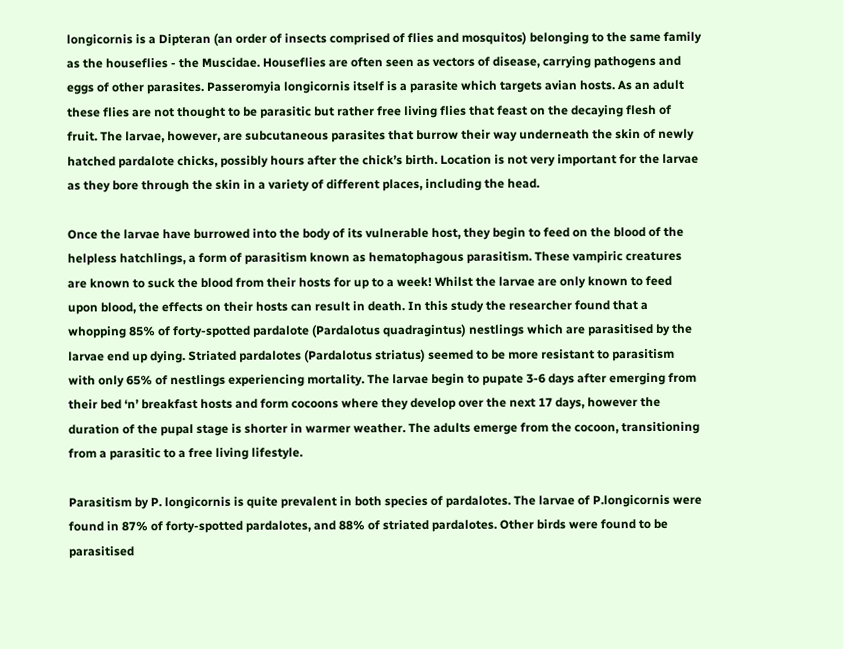longicornis is a Dipteran (an order of insects comprised of flies and mosquitos) belonging to the same family as the houseflies - the Muscidae. Houseflies are often seen as vectors of disease, carrying pathogens and eggs of other parasites. Passeromyia longicornis itself is a parasite which targets avian hosts. As an adult these flies are not thought to be parasitic but rather free living flies that feast on the decaying flesh of fruit. The larvae, however, are subcutaneous parasites that burrow their way underneath the skin of newly hatched pardalote chicks, possibly hours after the chick’s birth. Location is not very important for the larvae as they bore through the skin in a variety of different places, including the head.

Once the larvae have burrowed into the body of its vulnerable host, they begin to feed on the blood of the helpless hatchlings, a form of parasitism known as hematophagous parasitism. These vampiric creatures are known to suck the blood from their hosts for up to a week! Whilst the larvae are only known to feed upon blood, the effects on their hosts can result in death. In this study the researcher found that a whopping 85% of forty-spotted pardalote (Pardalotus quadragintus) nestlings which are parasitised by the larvae end up dying. Striated pardalotes (Pardalotus striatus) seemed to be more resistant to parasitism with only 65% of nestlings experiencing mortality. The larvae begin to pupate 3-6 days after emerging from their bed ‘n’ breakfast hosts and form cocoons where they develop over the next 17 days, however the duration of the pupal stage is shorter in warmer weather. The adults emerge from the cocoon, transitioning from a parasitic to a free living lifestyle.

Parasitism by P. longicornis is quite prevalent in both species of pardalotes. The larvae of P.longicornis were found in 87% of forty-spotted pardalotes, and 88% of striated pardalotes. Other birds were found to be parasitised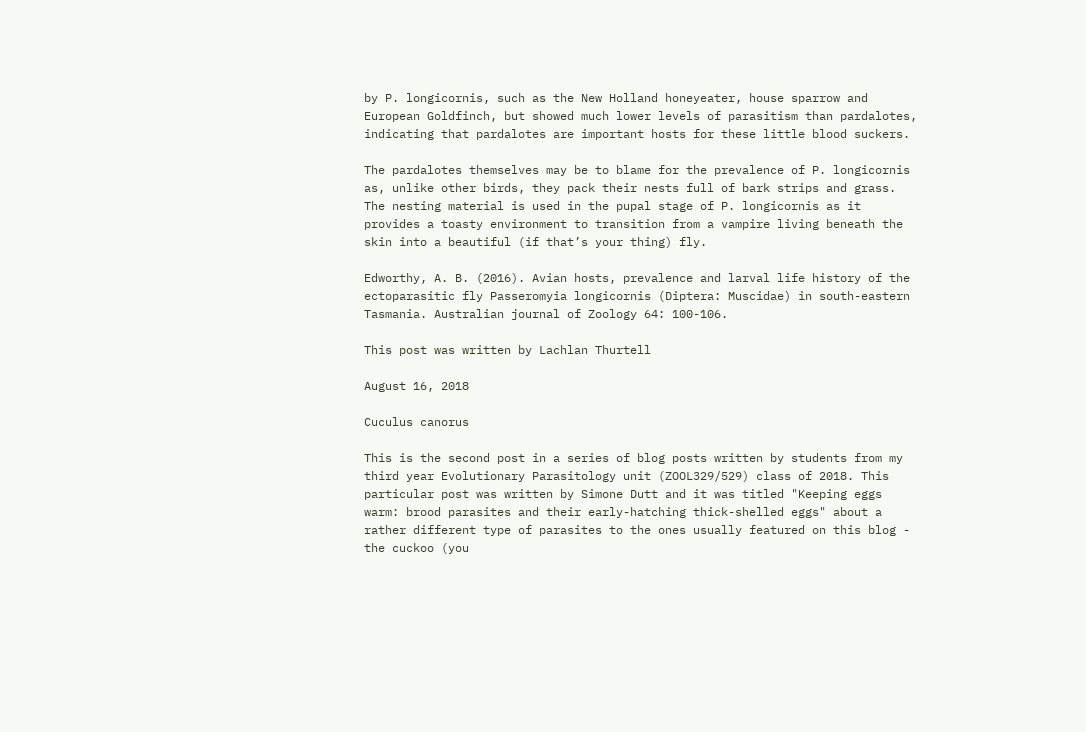by P. longicornis, such as the New Holland honeyeater, house sparrow and European Goldfinch, but showed much lower levels of parasitism than pardalotes, indicating that pardalotes are important hosts for these little blood suckers.

The pardalotes themselves may be to blame for the prevalence of P. longicornis as, unlike other birds, they pack their nests full of bark strips and grass. The nesting material is used in the pupal stage of P. longicornis as it provides a toasty environment to transition from a vampire living beneath the skin into a beautiful (if that’s your thing) fly.

Edworthy, A. B. (2016). Avian hosts, prevalence and larval life history of the ectoparasitic fly Passeromyia longicornis (Diptera: Muscidae) in south-eastern Tasmania. Australian journal of Zoology 64: 100-106.

This post was written by Lachlan Thurtell

August 16, 2018

Cuculus canorus

This is the second post in a series of blog posts written by students from my third year Evolutionary Parasitology unit (ZOOL329/529) class of 2018. This particular post was written by Simone Dutt and it was titled "Keeping eggs warm: brood parasites and their early-hatching thick-shelled eggs" about a rather different type of parasites to the ones usually featured on this blog - the cuckoo (you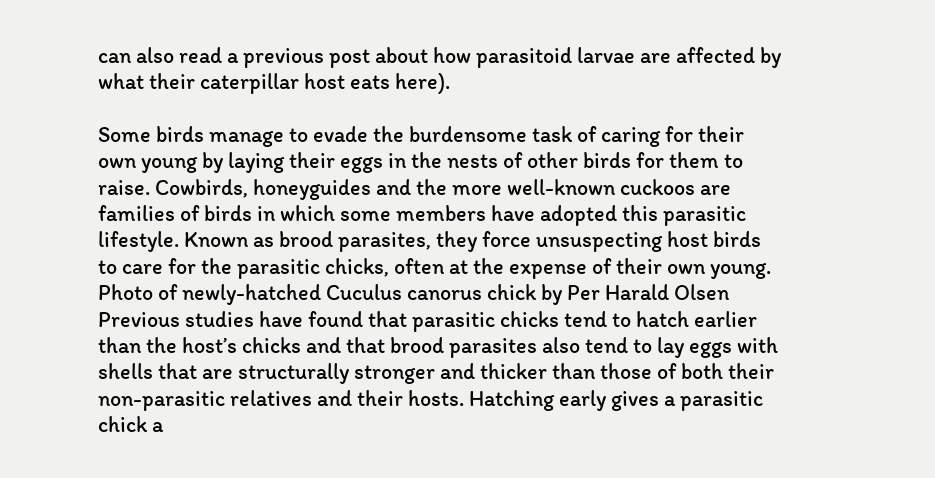can also read a previous post about how parasitoid larvae are affected by what their caterpillar host eats here).

Some birds manage to evade the burdensome task of caring for their own young by laying their eggs in the nests of other birds for them to raise. Cowbirds, honeyguides and the more well-known cuckoos are families of birds in which some members have adopted this parasitic lifestyle. Known as brood parasites, they force unsuspecting host birds to care for the parasitic chicks, often at the expense of their own young.
Photo of newly-hatched Cuculus canorus chick by Per Harald Olsen
Previous studies have found that parasitic chicks tend to hatch earlier than the host’s chicks and that brood parasites also tend to lay eggs with shells that are structurally stronger and thicker than those of both their non-parasitic relatives and their hosts. Hatching early gives a parasitic chick a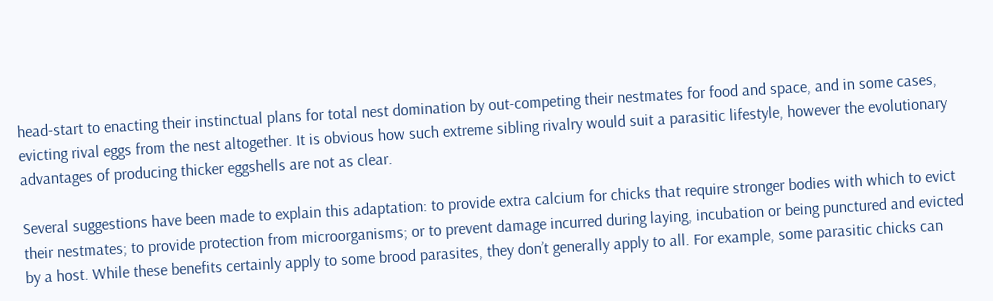head-start to enacting their instinctual plans for total nest domination by out-competing their nestmates for food and space, and in some cases, evicting rival eggs from the nest altogether. It is obvious how such extreme sibling rivalry would suit a parasitic lifestyle, however the evolutionary advantages of producing thicker eggshells are not as clear.

Several suggestions have been made to explain this adaptation: to provide extra calcium for chicks that require stronger bodies with which to evict their nestmates; to provide protection from microorganisms; or to prevent damage incurred during laying, incubation or being punctured and evicted by a host. While these benefits certainly apply to some brood parasites, they don’t generally apply to all. For example, some parasitic chicks can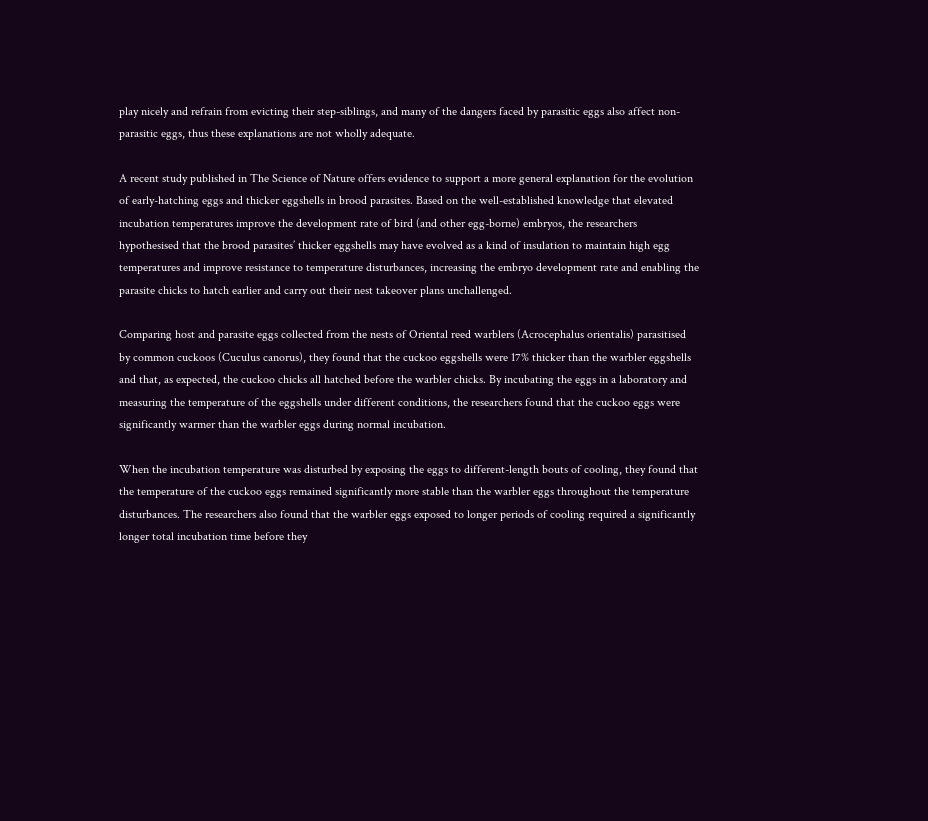play nicely and refrain from evicting their step-siblings, and many of the dangers faced by parasitic eggs also affect non-parasitic eggs, thus these explanations are not wholly adequate.

A recent study published in The Science of Nature offers evidence to support a more general explanation for the evolution of early-hatching eggs and thicker eggshells in brood parasites. Based on the well-established knowledge that elevated incubation temperatures improve the development rate of bird (and other egg-borne) embryos, the researchers hypothesised that the brood parasites’ thicker eggshells may have evolved as a kind of insulation to maintain high egg temperatures and improve resistance to temperature disturbances, increasing the embryo development rate and enabling the parasite chicks to hatch earlier and carry out their nest takeover plans unchallenged.

Comparing host and parasite eggs collected from the nests of Oriental reed warblers (Acrocephalus orientalis) parasitised by common cuckoos (Cuculus canorus), they found that the cuckoo eggshells were 17% thicker than the warbler eggshells and that, as expected, the cuckoo chicks all hatched before the warbler chicks. By incubating the eggs in a laboratory and measuring the temperature of the eggshells under different conditions, the researchers found that the cuckoo eggs were significantly warmer than the warbler eggs during normal incubation.

When the incubation temperature was disturbed by exposing the eggs to different-length bouts of cooling, they found that the temperature of the cuckoo eggs remained significantly more stable than the warbler eggs throughout the temperature disturbances. The researchers also found that the warbler eggs exposed to longer periods of cooling required a significantly longer total incubation time before they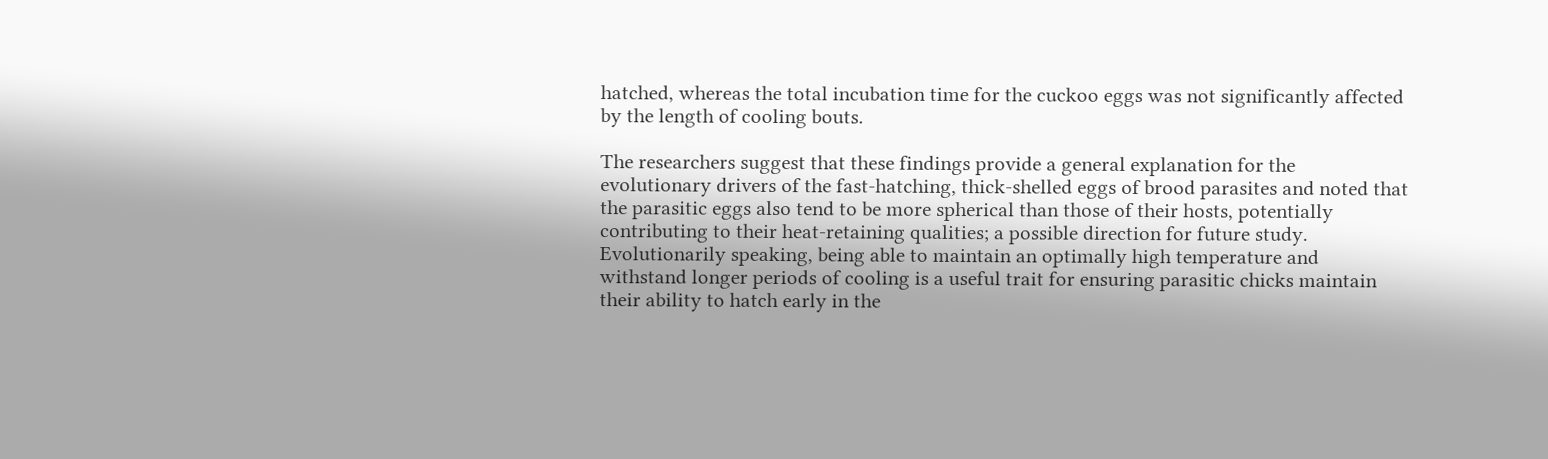hatched, whereas the total incubation time for the cuckoo eggs was not significantly affected by the length of cooling bouts.

The researchers suggest that these findings provide a general explanation for the evolutionary drivers of the fast-hatching, thick-shelled eggs of brood parasites and noted that the parasitic eggs also tend to be more spherical than those of their hosts, potentially contributing to their heat-retaining qualities; a possible direction for future study. Evolutionarily speaking, being able to maintain an optimally high temperature and withstand longer periods of cooling is a useful trait for ensuring parasitic chicks maintain their ability to hatch early in the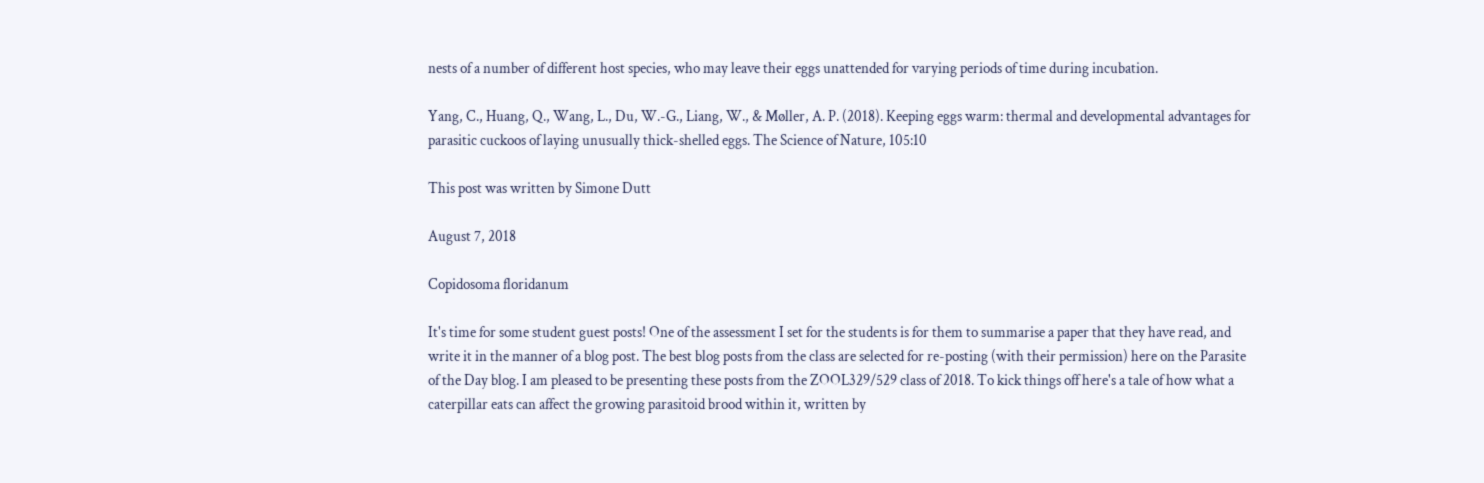nests of a number of different host species, who may leave their eggs unattended for varying periods of time during incubation.

Yang, C., Huang, Q., Wang, L., Du, W.-G., Liang, W., & Møller, A. P. (2018). Keeping eggs warm: thermal and developmental advantages for parasitic cuckoos of laying unusually thick-shelled eggs. The Science of Nature, 105:10

This post was written by Simone Dutt

August 7, 2018

Copidosoma floridanum

It's time for some student guest posts! One of the assessment I set for the students is for them to summarise a paper that they have read, and write it in the manner of a blog post. The best blog posts from the class are selected for re-posting (with their permission) here on the Parasite of the Day blog. I am pleased to be presenting these posts from the ZOOL329/529 class of 2018. To kick things off here's a tale of how what a caterpillar eats can affect the growing parasitoid brood within it, written by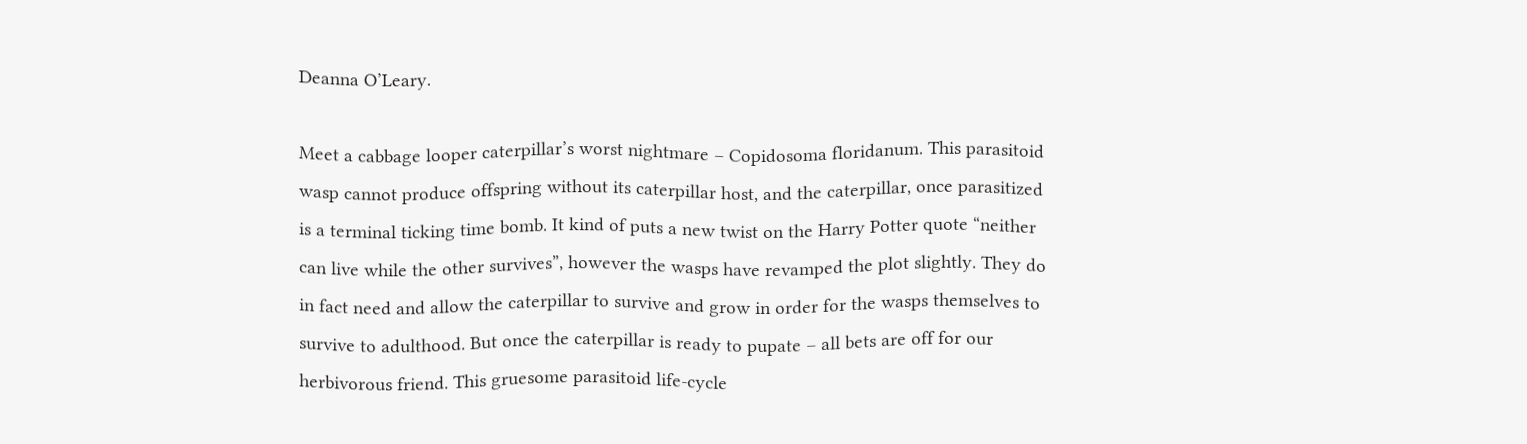Deanna O’Leary.

Meet a cabbage looper caterpillar’s worst nightmare – Copidosoma floridanum. This parasitoid wasp cannot produce offspring without its caterpillar host, and the caterpillar, once parasitized is a terminal ticking time bomb. It kind of puts a new twist on the Harry Potter quote “neither can live while the other survives”, however the wasps have revamped the plot slightly. They do in fact need and allow the caterpillar to survive and grow in order for the wasps themselves to survive to adulthood. But once the caterpillar is ready to pupate – all bets are off for our herbivorous friend. This gruesome parasitoid life-cycle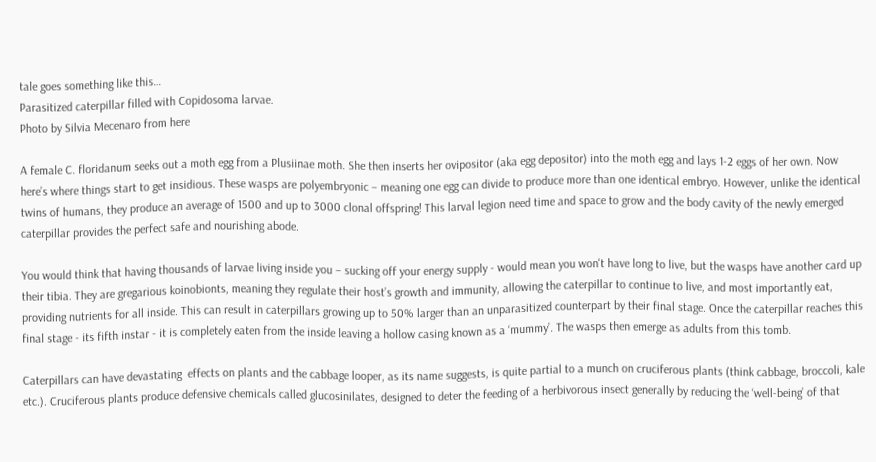tale goes something like this…
Parasitized caterpillar filled with Copidosoma larvae.
Photo by Silvia Mecenaro from here

A female C. floridanum seeks out a moth egg from a Plusiinae moth. She then inserts her ovipositor (aka egg depositor) into the moth egg and lays 1-2 eggs of her own. Now here’s where things start to get insidious. These wasps are polyembryonic – meaning one egg can divide to produce more than one identical embryo. However, unlike the identical twins of humans, they produce an average of 1500 and up to 3000 clonal offspring! This larval legion need time and space to grow and the body cavity of the newly emerged caterpillar provides the perfect safe and nourishing abode.

You would think that having thousands of larvae living inside you – sucking off your energy supply - would mean you won't have long to live, but the wasps have another card up their tibia. They are gregarious koinobionts, meaning they regulate their host’s growth and immunity, allowing the caterpillar to continue to live, and most importantly eat, providing nutrients for all inside. This can result in caterpillars growing up to 50% larger than an unparasitized counterpart by their final stage. Once the caterpillar reaches this final stage - its fifth instar - it is completely eaten from the inside leaving a hollow casing known as a ‘mummy’. The wasps then emerge as adults from this tomb.

Caterpillars can have devastating  effects on plants and the cabbage looper, as its name suggests, is quite partial to a munch on cruciferous plants (think cabbage, broccoli, kale etc.). Cruciferous plants produce defensive chemicals called glucosinilates, designed to deter the feeding of a herbivorous insect generally by reducing the ‘well-being’ of that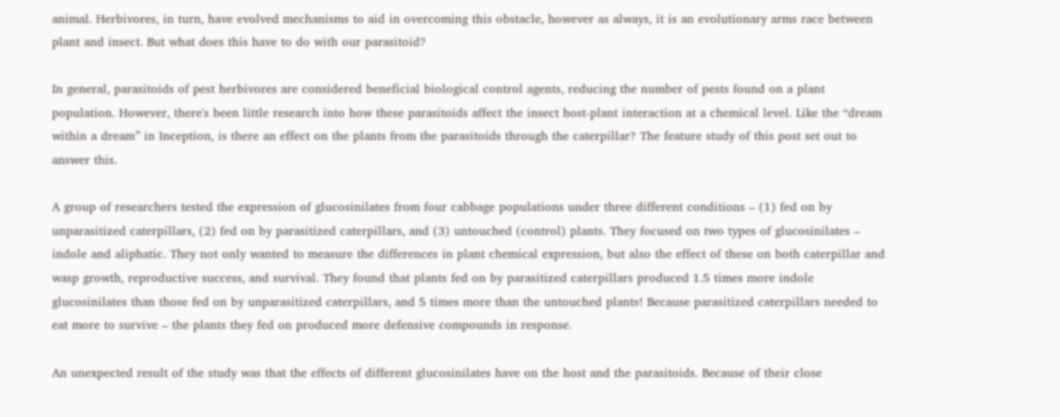animal. Herbivores, in turn, have evolved mechanisms to aid in overcoming this obstacle, however as always, it is an evolutionary arms race between plant and insect. But what does this have to do with our parasitoid?

In general, parasitoids of pest herbivores are considered beneficial biological control agents, reducing the number of pests found on a plant population. However, there's been little research into how these parasitoids affect the insect host-plant interaction at a chemical level. Like the “dream within a dream” in Inception, is there an effect on the plants from the parasitoids through the caterpillar? The feature study of this post set out to answer this.

A group of researchers tested the expression of glucosinilates from four cabbage populations under three different conditions – (1) fed on by unparasitized caterpillars, (2) fed on by parasitized caterpillars, and (3) untouched (control) plants. They focused on two types of glucosinilates – indole and aliphatic. They not only wanted to measure the differences in plant chemical expression, but also the effect of these on both caterpillar and wasp growth, reproductive success, and survival. They found that plants fed on by parasitized caterpillars produced 1.5 times more indole glucosinilates than those fed on by unparasitized caterpillars, and 5 times more than the untouched plants! Because parasitized caterpillars needed to eat more to survive – the plants they fed on produced more defensive compounds in response.

An unexpected result of the study was that the effects of different glucosinilates have on the host and the parasitoids. Because of their close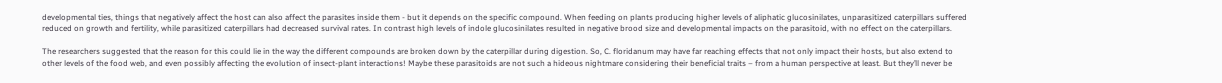developmental ties, things that negatively affect the host can also affect the parasites inside them - but it depends on the specific compound. When feeding on plants producing higher levels of aliphatic glucosinilates, unparasitized caterpillars suffered reduced on growth and fertility, while parasitized caterpillars had decreased survival rates. In contrast high levels of indole glucosinilates resulted in negative brood size and developmental impacts on the parasitoid, with no effect on the caterpillars.

The researchers suggested that the reason for this could lie in the way the different compounds are broken down by the caterpillar during digestion. So, C. floridanum may have far reaching effects that not only impact their hosts, but also extend to other levels of the food web, and even possibly affecting the evolution of insect-plant interactions! Maybe these parasitoids are not such a hideous nightmare considering their beneficial traits – from a human perspective at least. But they’ll never be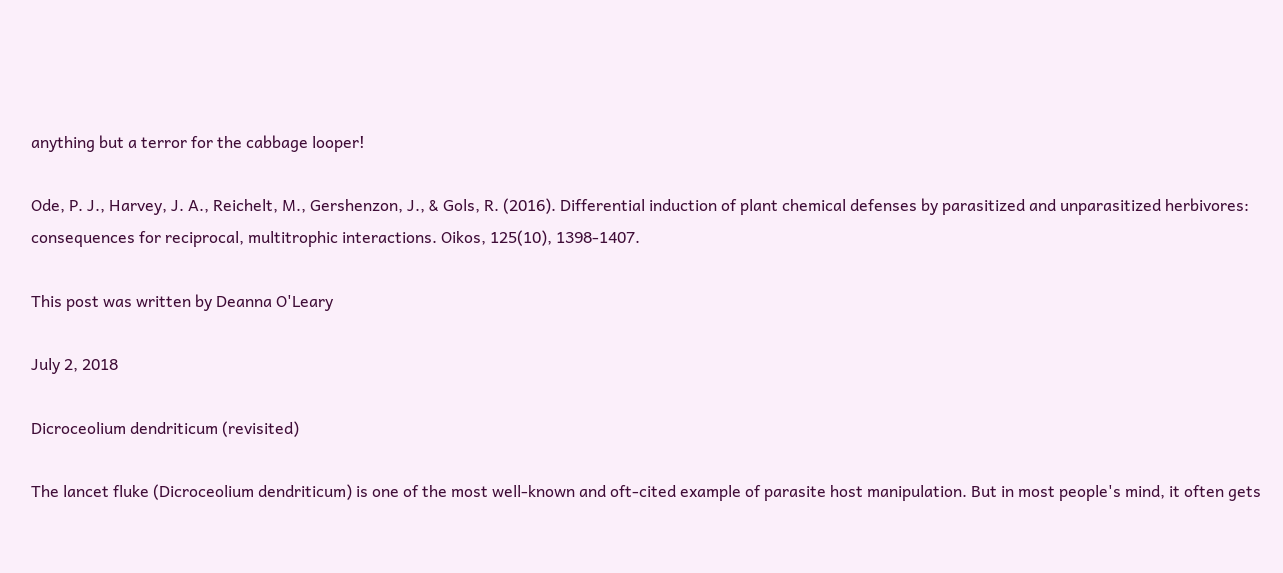anything but a terror for the cabbage looper!

Ode, P. J., Harvey, J. A., Reichelt, M., Gershenzon, J., & Gols, R. (2016). Differential induction of plant chemical defenses by parasitized and unparasitized herbivores: consequences for reciprocal, multitrophic interactions. Oikos, 125(10), 1398-1407.

This post was written by Deanna O'Leary

July 2, 2018

Dicroceolium dendriticum (revisited)

The lancet fluke (Dicroceolium dendriticum) is one of the most well-known and oft-cited example of parasite host manipulation. But in most people's mind, it often gets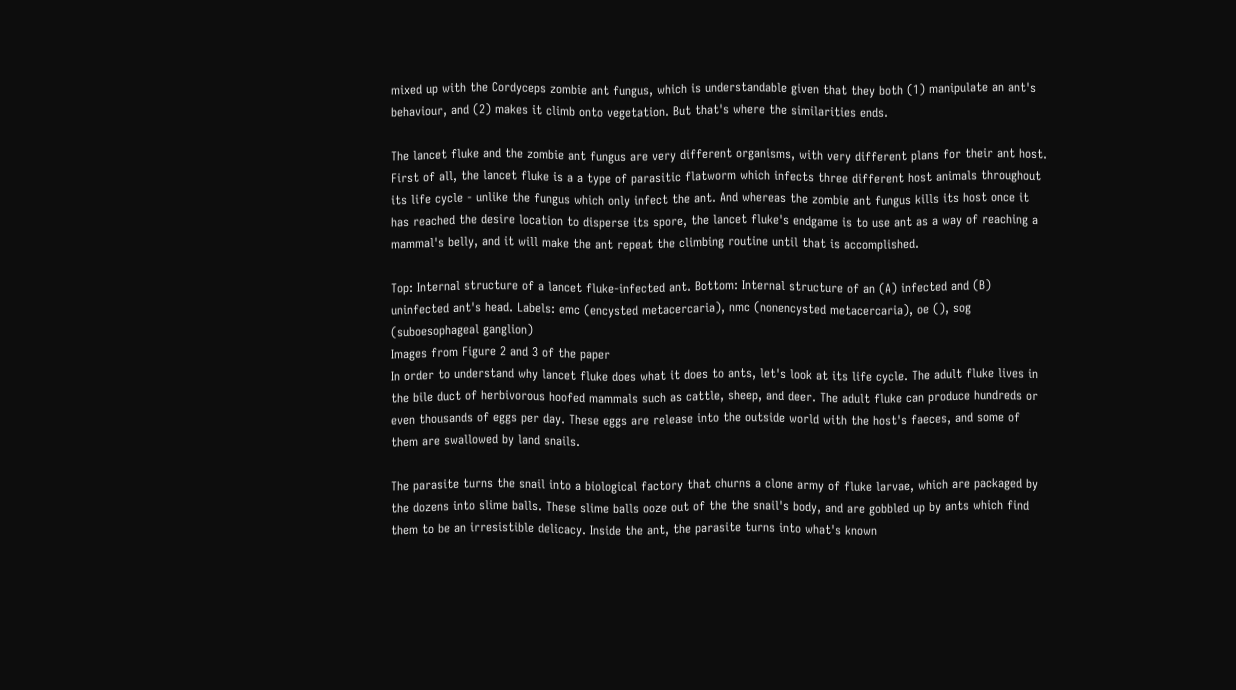mixed up with the Cordyceps zombie ant fungus, which is understandable given that they both (1) manipulate an ant's behaviour, and (2) makes it climb onto vegetation. But that's where the similarities ends.

The lancet fluke and the zombie ant fungus are very different organisms, with very different plans for their ant host. First of all, the lancet fluke is a a type of parasitic flatworm which infects three different host animals throughout its life cycle - unlike the fungus which only infect the ant. And whereas the zombie ant fungus kills its host once it has reached the desire location to disperse its spore, the lancet fluke's endgame is to use ant as a way of reaching a mammal's belly, and it will make the ant repeat the climbing routine until that is accomplished.

Top: Internal structure of a lancet fluke-infected ant. Bottom: Internal structure of an (A) infected and (B) uninfected ant's head. Labels: emc (encysted metacercaria), nmc (nonencysted metacercaria), oe (), sog (suboesophageal ganglion)
Images from Figure 2 and 3 of the paper
In order to understand why lancet fluke does what it does to ants, let's look at its life cycle. The adult fluke lives in the bile duct of herbivorous hoofed mammals such as cattle, sheep, and deer. The adult fluke can produce hundreds or even thousands of eggs per day. These eggs are release into the outside world with the host's faeces, and some of them are swallowed by land snails.

The parasite turns the snail into a biological factory that churns a clone army of fluke larvae, which are packaged by the dozens into slime balls. These slime balls ooze out of the the snail's body, and are gobbled up by ants which find them to be an irresistible delicacy. Inside the ant, the parasite turns into what's known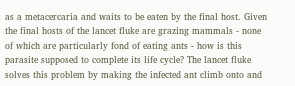as a metacercaria and waits to be eaten by the final host. Given the final hosts of the lancet fluke are grazing mammals - none of which are particularly fond of eating ants - how is this parasite supposed to complete its life cycle? The lancet fluke solves this problem by making the infected ant climb onto and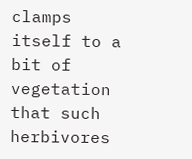clamps itself to a bit of vegetation that such herbivores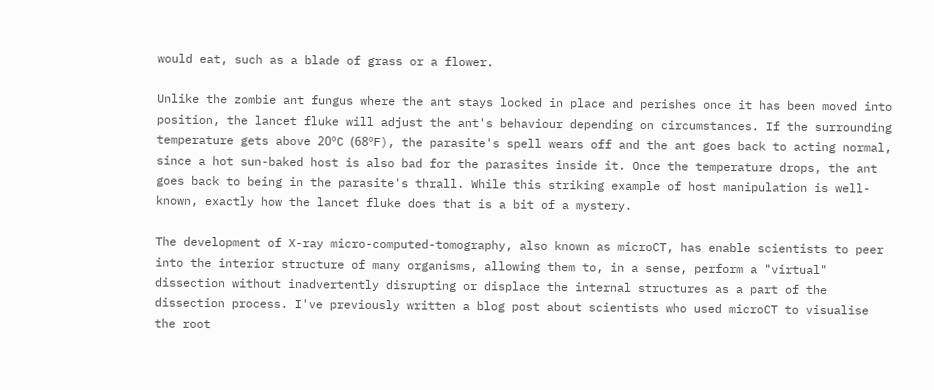would eat, such as a blade of grass or a flower.

Unlike the zombie ant fungus where the ant stays locked in place and perishes once it has been moved into position, the lancet fluke will adjust the ant's behaviour depending on circumstances. If the surrounding temperature gets above 20ºC (68ºF), the parasite's spell wears off and the ant goes back to acting normal, since a hot sun-baked host is also bad for the parasites inside it. Once the temperature drops, the ant goes back to being in the parasite's thrall. While this striking example of host manipulation is well-known, exactly how the lancet fluke does that is a bit of a mystery.

The development of X-ray micro-computed-tomography, also known as microCT, has enable scientists to peer into the interior structure of many organisms, allowing them to, in a sense, perform a "virtual" dissection without inadvertently disrupting or displace the internal structures as a part of the dissection process. I've previously written a blog post about scientists who used microCT to visualise the root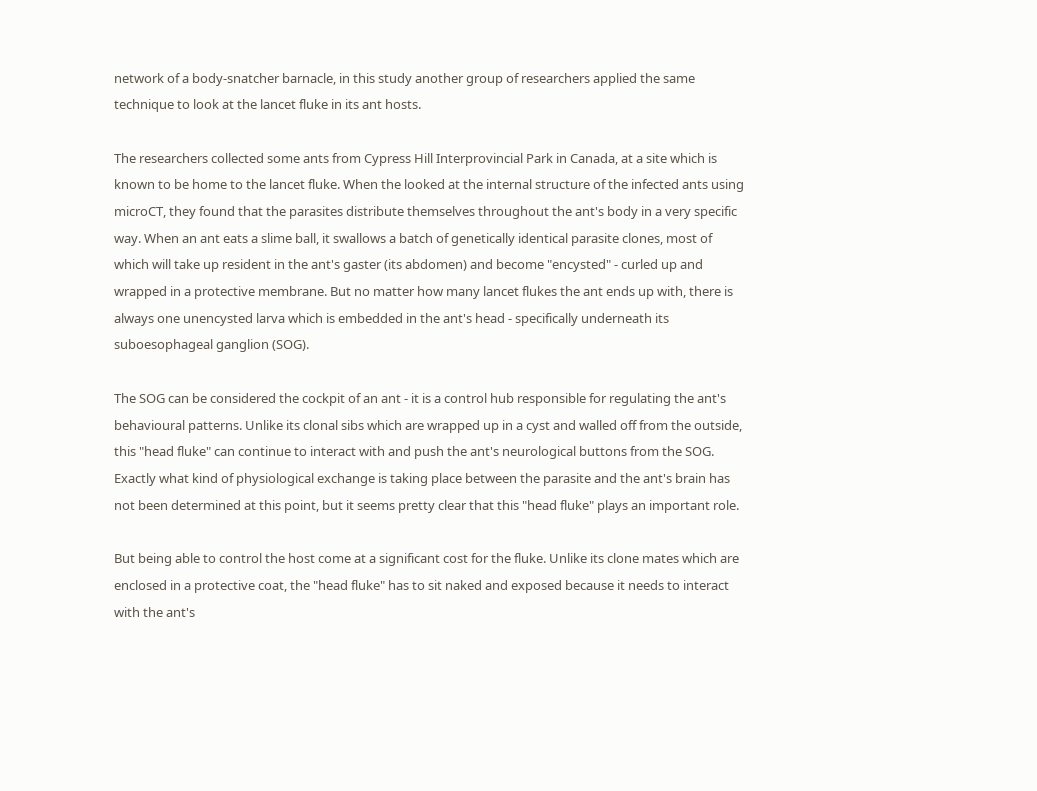network of a body-snatcher barnacle, in this study another group of researchers applied the same technique to look at the lancet fluke in its ant hosts.

The researchers collected some ants from Cypress Hill Interprovincial Park in Canada, at a site which is known to be home to the lancet fluke. When the looked at the internal structure of the infected ants using microCT, they found that the parasites distribute themselves throughout the ant's body in a very specific way. When an ant eats a slime ball, it swallows a batch of genetically identical parasite clones, most of which will take up resident in the ant's gaster (its abdomen) and become "encysted" - curled up and wrapped in a protective membrane. But no matter how many lancet flukes the ant ends up with, there is always one unencysted larva which is embedded in the ant's head - specifically underneath its suboesophageal ganglion (SOG).

The SOG can be considered the cockpit of an ant - it is a control hub responsible for regulating the ant's behavioural patterns. Unlike its clonal sibs which are wrapped up in a cyst and walled off from the outside, this "head fluke" can continue to interact with and push the ant's neurological buttons from the SOG. Exactly what kind of physiological exchange is taking place between the parasite and the ant's brain has not been determined at this point, but it seems pretty clear that this "head fluke" plays an important role.

But being able to control the host come at a significant cost for the fluke. Unlike its clone mates which are enclosed in a protective coat, the "head fluke" has to sit naked and exposed because it needs to interact with the ant's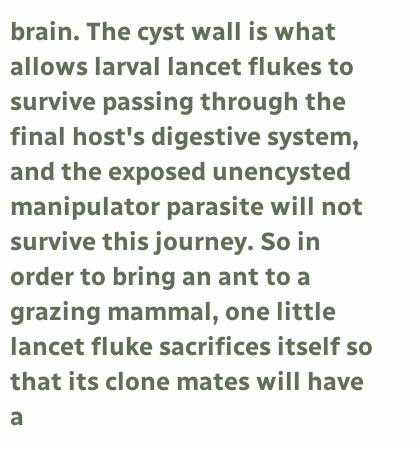brain. The cyst wall is what allows larval lancet flukes to survive passing through the final host's digestive system, and the exposed unencysted manipulator parasite will not survive this journey. So in order to bring an ant to a grazing mammal, one little lancet fluke sacrifices itself so that its clone mates will have a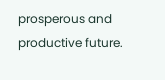prosperous and productive future.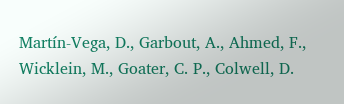Martín-Vega, D., Garbout, A., Ahmed, F., Wicklein, M., Goater, C. P., Colwell, D.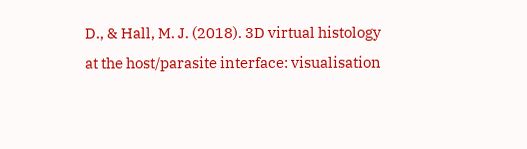D., & Hall, M. J. (2018). 3D virtual histology at the host/parasite interface: visualisation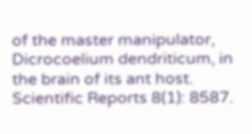of the master manipulator, Dicrocoelium dendriticum, in the brain of its ant host. Scientific Reports 8(1): 8587.